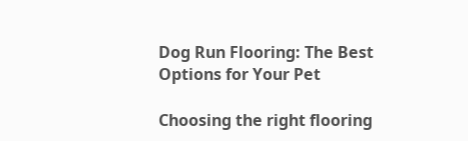Dog Run Flooring: The Best Options for Your Pet

Choosing the right flooring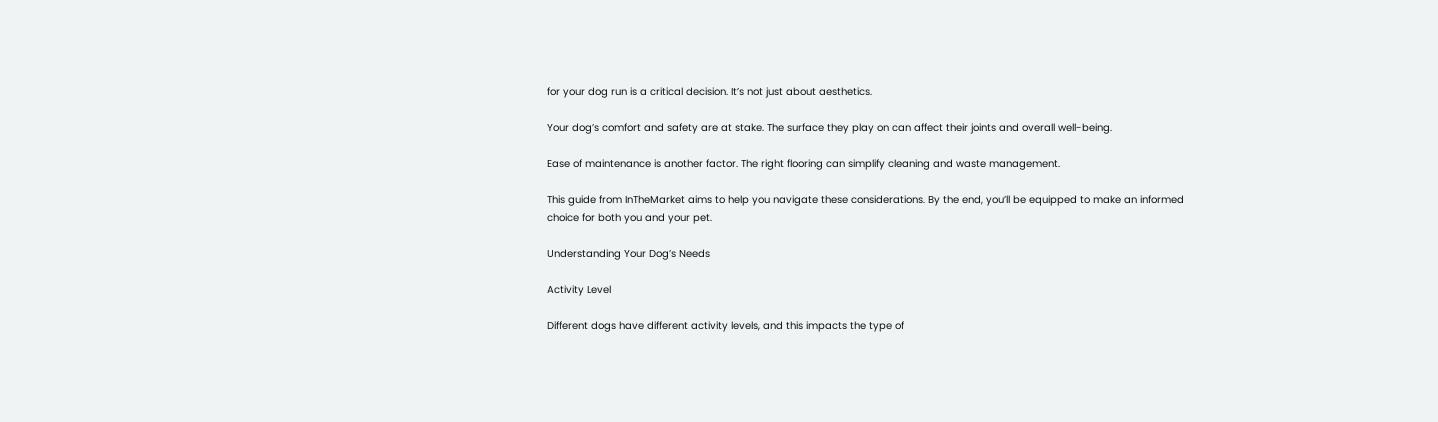for your dog run is a critical decision. It’s not just about aesthetics.

Your dog’s comfort and safety are at stake. The surface they play on can affect their joints and overall well-being.

Ease of maintenance is another factor. The right flooring can simplify cleaning and waste management.

This guide from InTheMarket aims to help you navigate these considerations. By the end, you’ll be equipped to make an informed choice for both you and your pet.

Understanding Your Dog’s Needs

Activity Level

Different dogs have different activity levels, and this impacts the type of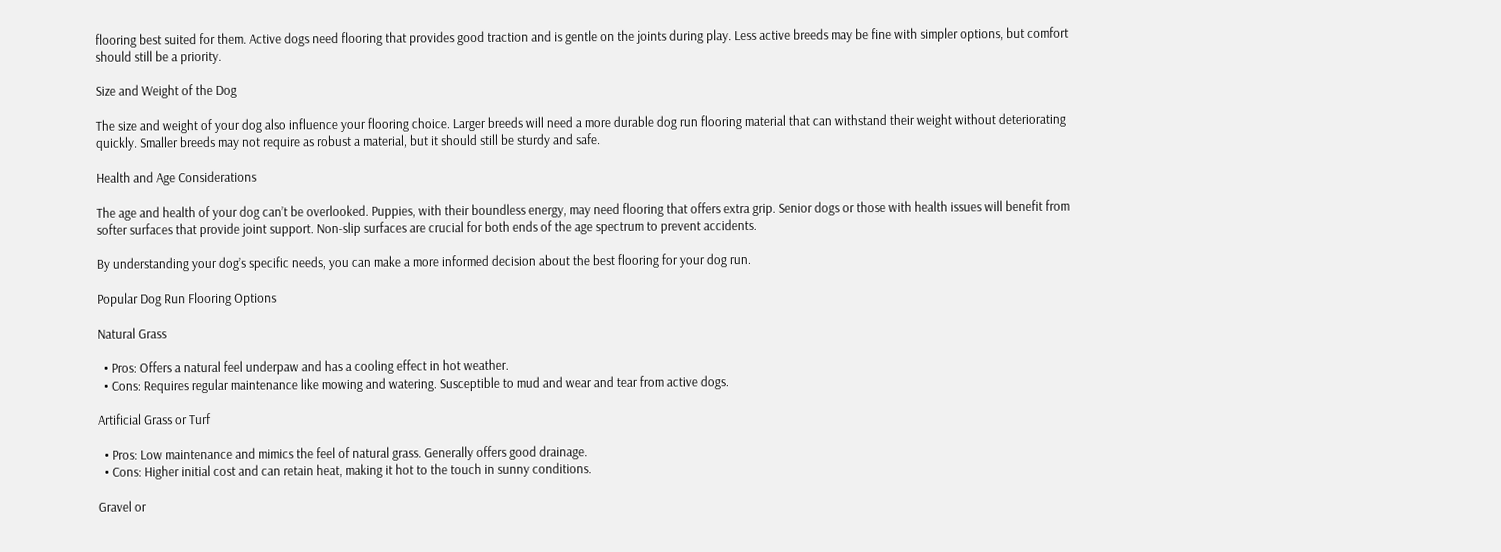flooring best suited for them. Active dogs need flooring that provides good traction and is gentle on the joints during play. Less active breeds may be fine with simpler options, but comfort should still be a priority.

Size and Weight of the Dog

The size and weight of your dog also influence your flooring choice. Larger breeds will need a more durable dog run flooring material that can withstand their weight without deteriorating quickly. Smaller breeds may not require as robust a material, but it should still be sturdy and safe.

Health and Age Considerations

The age and health of your dog can’t be overlooked. Puppies, with their boundless energy, may need flooring that offers extra grip. Senior dogs or those with health issues will benefit from softer surfaces that provide joint support. Non-slip surfaces are crucial for both ends of the age spectrum to prevent accidents.

By understanding your dog’s specific needs, you can make a more informed decision about the best flooring for your dog run.

Popular Dog Run Flooring Options

Natural Grass

  • Pros: Offers a natural feel underpaw and has a cooling effect in hot weather.
  • Cons: Requires regular maintenance like mowing and watering. Susceptible to mud and wear and tear from active dogs.

Artificial Grass or Turf

  • Pros: Low maintenance and mimics the feel of natural grass. Generally offers good drainage.
  • Cons: Higher initial cost and can retain heat, making it hot to the touch in sunny conditions.

Gravel or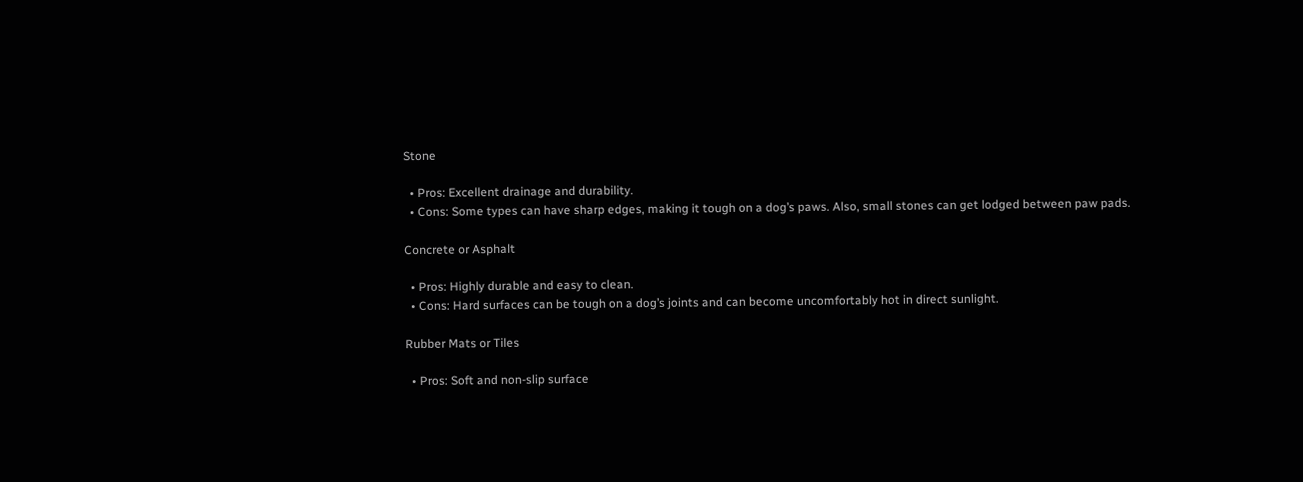Stone

  • Pros: Excellent drainage and durability.
  • Cons: Some types can have sharp edges, making it tough on a dog’s paws. Also, small stones can get lodged between paw pads.

Concrete or Asphalt

  • Pros: Highly durable and easy to clean.
  • Cons: Hard surfaces can be tough on a dog’s joints and can become uncomfortably hot in direct sunlight.

Rubber Mats or Tiles

  • Pros: Soft and non-slip surface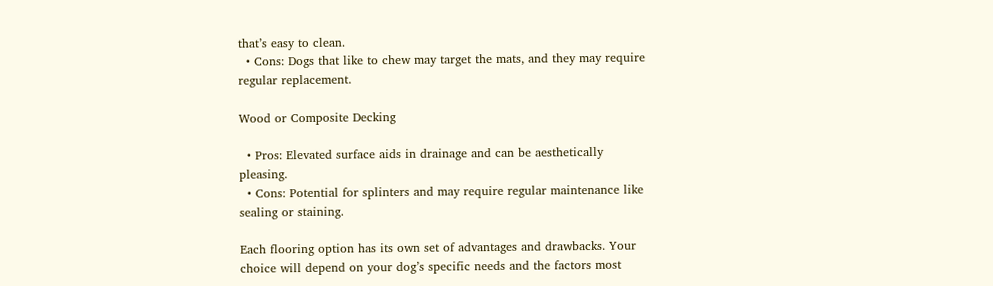that’s easy to clean.
  • Cons: Dogs that like to chew may target the mats, and they may require regular replacement.

Wood or Composite Decking

  • Pros: Elevated surface aids in drainage and can be aesthetically pleasing.
  • Cons: Potential for splinters and may require regular maintenance like sealing or staining.

Each flooring option has its own set of advantages and drawbacks. Your choice will depend on your dog’s specific needs and the factors most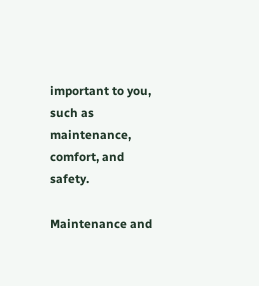important to you, such as maintenance, comfort, and safety.

Maintenance and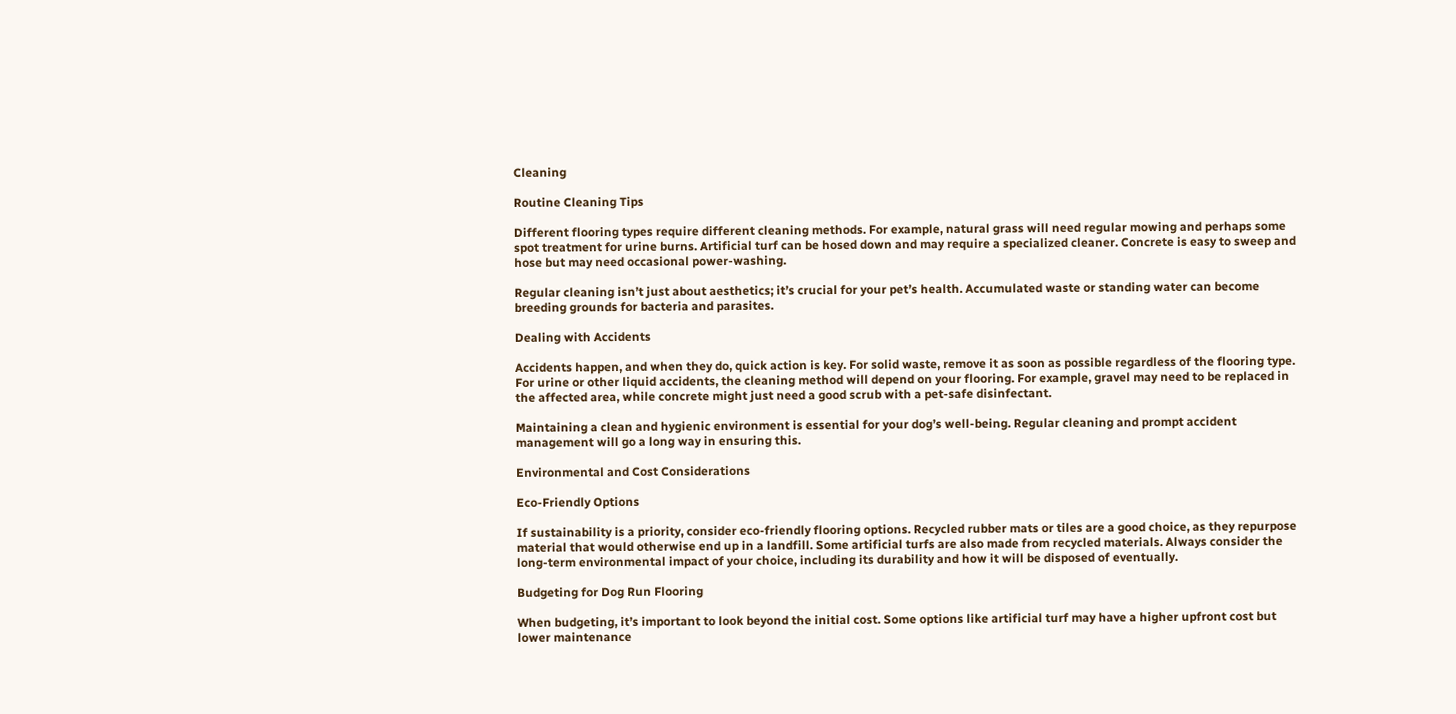Cleaning

Routine Cleaning Tips

Different flooring types require different cleaning methods. For example, natural grass will need regular mowing and perhaps some spot treatment for urine burns. Artificial turf can be hosed down and may require a specialized cleaner. Concrete is easy to sweep and hose but may need occasional power-washing.

Regular cleaning isn’t just about aesthetics; it’s crucial for your pet’s health. Accumulated waste or standing water can become breeding grounds for bacteria and parasites.

Dealing with Accidents

Accidents happen, and when they do, quick action is key. For solid waste, remove it as soon as possible regardless of the flooring type. For urine or other liquid accidents, the cleaning method will depend on your flooring. For example, gravel may need to be replaced in the affected area, while concrete might just need a good scrub with a pet-safe disinfectant.

Maintaining a clean and hygienic environment is essential for your dog’s well-being. Regular cleaning and prompt accident management will go a long way in ensuring this.

Environmental and Cost Considerations

Eco-Friendly Options

If sustainability is a priority, consider eco-friendly flooring options. Recycled rubber mats or tiles are a good choice, as they repurpose material that would otherwise end up in a landfill. Some artificial turfs are also made from recycled materials. Always consider the long-term environmental impact of your choice, including its durability and how it will be disposed of eventually.

Budgeting for Dog Run Flooring

When budgeting, it’s important to look beyond the initial cost. Some options like artificial turf may have a higher upfront cost but lower maintenance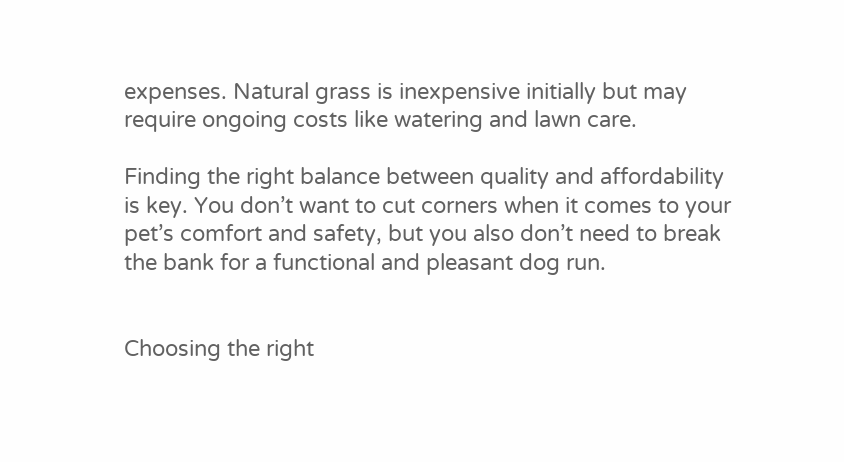expenses. Natural grass is inexpensive initially but may require ongoing costs like watering and lawn care.

Finding the right balance between quality and affordability is key. You don’t want to cut corners when it comes to your pet’s comfort and safety, but you also don’t need to break the bank for a functional and pleasant dog run.


Choosing the right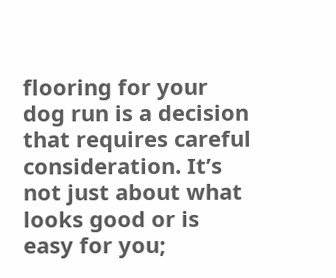flooring for your dog run is a decision that requires careful consideration. It’s not just about what looks good or is easy for you;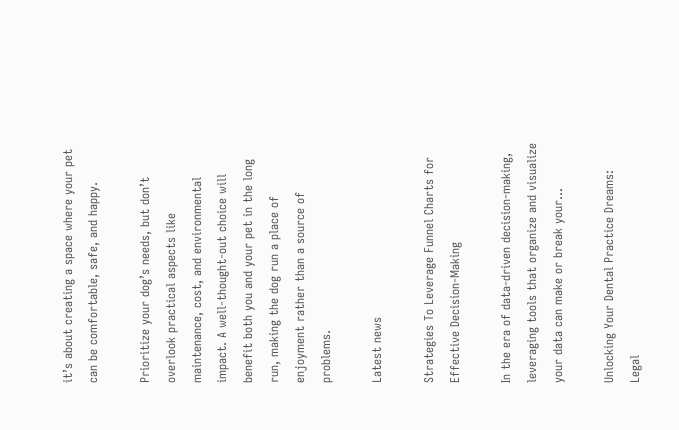it’s about creating a space where your pet can be comfortable, safe, and happy.

Prioritize your dog’s needs, but don’t overlook practical aspects like maintenance, cost, and environmental impact. A well-thought-out choice will benefit both you and your pet in the long run, making the dog run a place of enjoyment rather than a source of problems.

Latest news

Strategies To Leverage Funnel Charts for Effective Decision-Making

In the era of data-driven decision-making, leveraging tools that organize and visualize your data can make or break your...

Unlocking Your Dental Practice Dreams: Legal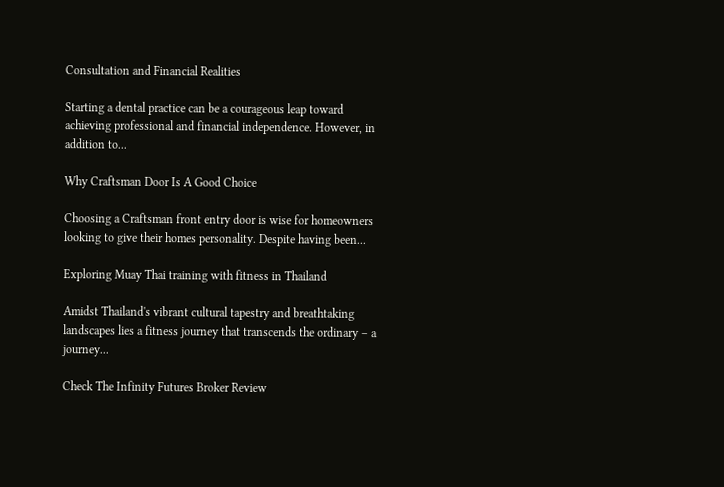Consultation and Financial Realities

Starting a dental practice can be a courageous leap toward achieving professional and financial independence. However, in addition to...

Why Craftsman Door Is A Good Choice

Choosing a Craftsman front entry door is wise for homeowners looking to give their homes personality. Despite having been...

Exploring Muay Thai training with fitness in Thailand

Amidst Thailand's vibrant cultural tapestry and breathtaking landscapes lies a fitness journey that transcends the ordinary – a journey...

Check The Infinity Futures Broker Review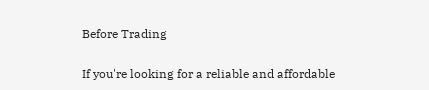Before Trading

If you're looking for a reliable and affordable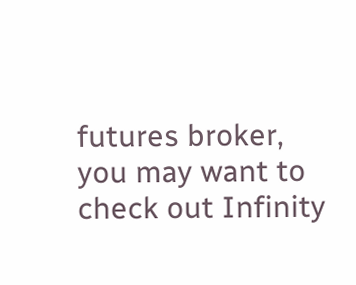futures broker, you may want to check out Infinity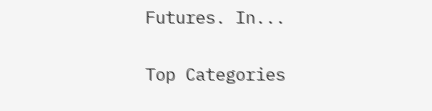Futures. In...

Top Categories